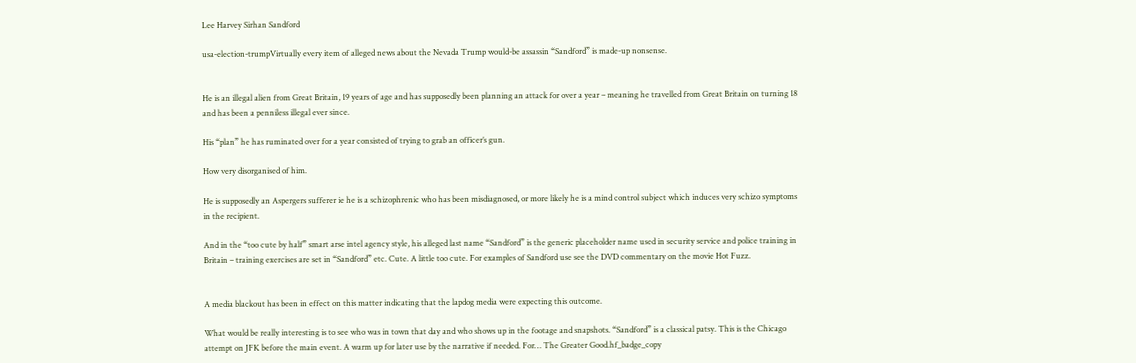Lee Harvey Sirhan Sandford

usa-election-trumpVirtually every item of alleged news about the Nevada Trump would-be assassin “Sandford” is made-up nonsense.


He is an illegal alien from Great Britain, 19 years of age and has supposedly been planning an attack for over a year – meaning he travelled from Great Britain on turning 18 and has been a penniless illegal ever since.

His “plan” he has ruminated over for a year consisted of trying to grab an officer’s gun.

How very disorganised of him.

He is supposedly an Aspergers sufferer ie he is a schizophrenic who has been misdiagnosed, or more likely he is a mind control subject which induces very schizo symptoms in the recipient.

And in the “too cute by half” smart arse intel agency style, his alleged last name “Sandford” is the generic placeholder name used in security service and police training in Britain – training exercises are set in “Sandford” etc. Cute. A little too cute. For examples of Sandford use see the DVD commentary on the movie Hot Fuzz.


A media blackout has been in effect on this matter indicating that the lapdog media were expecting this outcome.

What would be really interesting is to see who was in town that day and who shows up in the footage and snapshots. “Sandford” is a classical patsy. This is the Chicago attempt on JFK before the main event. A warm up for later use by the narrative if needed. For… The Greater Good.hf_badge_copy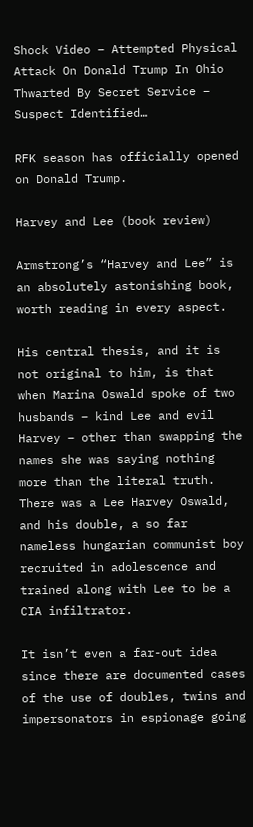Shock Video – Attempted Physical Attack On Donald Trump In Ohio Thwarted By Secret Service – Suspect Identified…

RFK season has officially opened on Donald Trump.

Harvey and Lee (book review)

Armstrong’s “Harvey and Lee” is an absolutely astonishing book, worth reading in every aspect.

His central thesis, and it is not original to him, is that when Marina Oswald spoke of two husbands – kind Lee and evil Harvey – other than swapping the names she was saying nothing more than the literal truth. There was a Lee Harvey Oswald, and his double, a so far nameless hungarian communist boy recruited in adolescence and trained along with Lee to be a CIA infiltrator.

It isn’t even a far-out idea since there are documented cases of the use of doubles, twins and impersonators in espionage going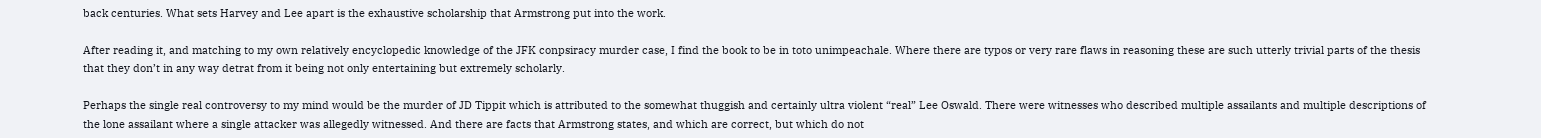back centuries. What sets Harvey and Lee apart is the exhaustive scholarship that Armstrong put into the work.

After reading it, and matching to my own relatively encyclopedic knowledge of the JFK conpsiracy murder case, I find the book to be in toto unimpeachale. Where there are typos or very rare flaws in reasoning these are such utterly trivial parts of the thesis that they don’t in any way detrat from it being not only entertaining but extremely scholarly.

Perhaps the single real controversy to my mind would be the murder of JD Tippit which is attributed to the somewhat thuggish and certainly ultra violent “real” Lee Oswald. There were witnesses who described multiple assailants and multiple descriptions of the lone assailant where a single attacker was allegedly witnessed. And there are facts that Armstrong states, and which are correct, but which do not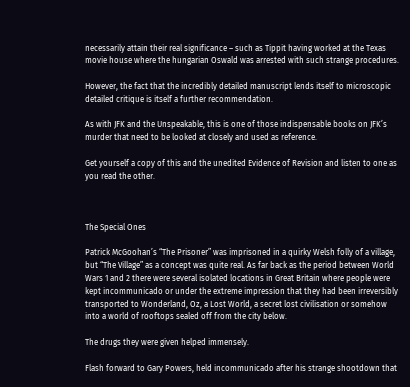necessarily attain their real significance – such as Tippit having worked at the Texas movie house where the hungarian Oswald was arrested with such strange procedures.

However, the fact that the incredibly detailed manuscript lends itself to microscopic detailed critique is itself a further recommendation.

As with JFK and the Unspeakable, this is one of those indispensable books on JFK’s murder that need to be looked at closely and used as reference.

Get yourself a copy of this and the unedited Evidence of Revision and listen to one as you read the other.



The Special Ones

Patrick McGoohan’s “The Prisoner” was imprisoned in a quirky Welsh folly of a village, but “The Village” as a concept was quite real. As far back as the period between World Wars 1 and 2 there were several isolated locations in Great Britain where people were kept incommunicado or under the extreme impression that they had been irreversibly transported to Wonderland, Oz, a Lost World, a secret lost civilisation or somehow into a world of rooftops sealed off from the city below.

The drugs they were given helped immensely.

Flash forward to Gary Powers, held incommunicado after his strange shootdown that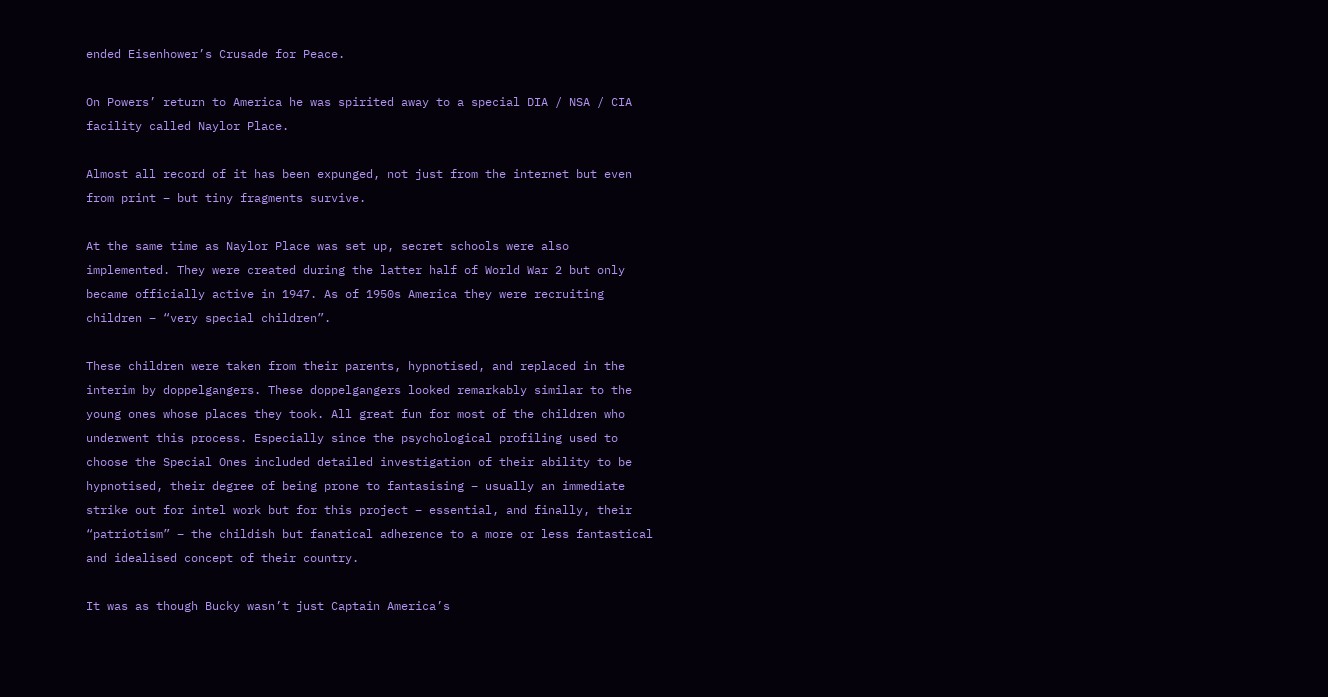ended Eisenhower’s Crusade for Peace.

On Powers’ return to America he was spirited away to a special DIA / NSA / CIA facility called Naylor Place.

Almost all record of it has been expunged, not just from the internet but even from print – but tiny fragments survive.

At the same time as Naylor Place was set up, secret schools were also implemented. They were created during the latter half of World War 2 but only became officially active in 1947. As of 1950s America they were recruiting children – “very special children”.

These children were taken from their parents, hypnotised, and replaced in the interim by doppelgangers. These doppelgangers looked remarkably similar to the young ones whose places they took. All great fun for most of the children who underwent this process. Especially since the psychological profiling used to choose the Special Ones included detailed investigation of their ability to be hypnotised, their degree of being prone to fantasising – usually an immediate strike out for intel work but for this project – essential, and finally, their “patriotism” – the childish but fanatical adherence to a more or less fantastical and idealised concept of their country.

It was as though Bucky wasn’t just Captain America’s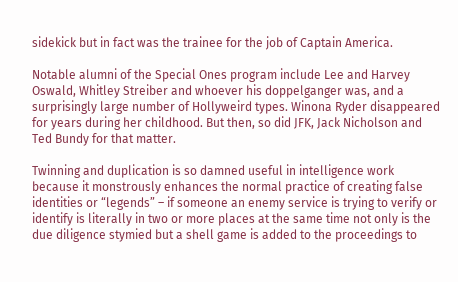sidekick but in fact was the trainee for the job of Captain America.

Notable alumni of the Special Ones program include Lee and Harvey Oswald, Whitley Streiber and whoever his doppelganger was, and a surprisingly large number of Hollyweird types. Winona Ryder disappeared for years during her childhood. But then, so did JFK, Jack Nicholson and Ted Bundy for that matter.

Twinning and duplication is so damned useful in intelligence work because it monstrously enhances the normal practice of creating false identities or “legends” – if someone an enemy service is trying to verify or identify is literally in two or more places at the same time not only is the due diligence stymied but a shell game is added to the proceedings to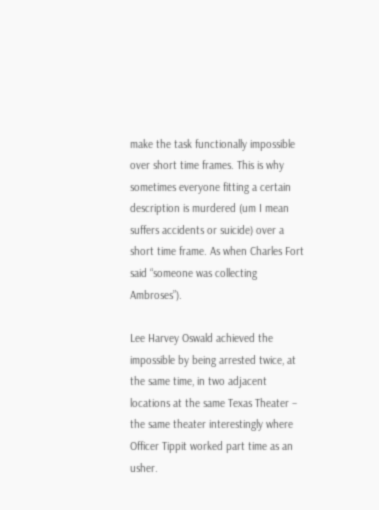make the task functionally impossible over short time frames. This is why sometimes everyone fitting a certain description is murdered (um I mean suffers accidents or suicide) over a short time frame. As when Charles Fort said “someone was collecting Ambroses”).

Lee Harvey Oswald achieved the impossible by being arrested twice, at the same time, in two adjacent locations at the same Texas Theater – the same theater interestingly where Officer Tippit worked part time as an usher.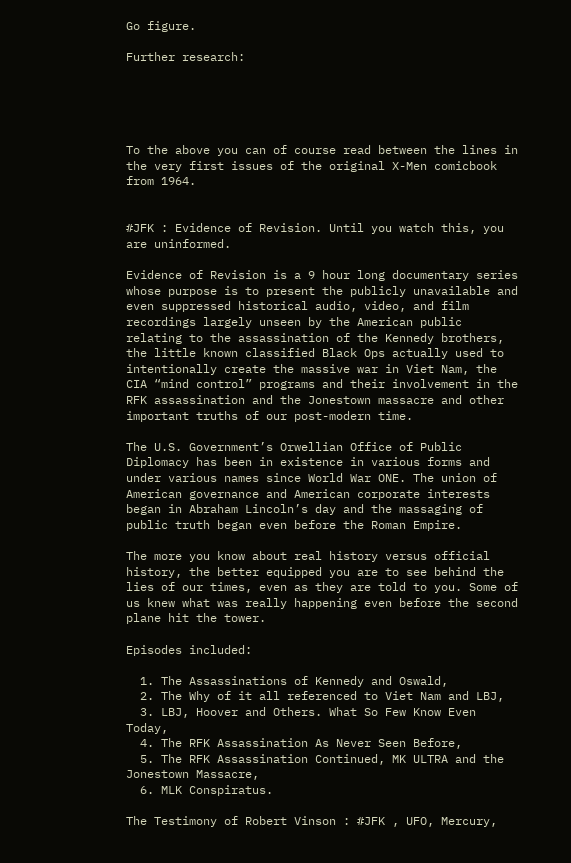Go figure.

Further research:





To the above you can of course read between the lines in the very first issues of the original X-Men comicbook from 1964.


#JFK : Evidence of Revision. Until you watch this, you are uninformed.

Evidence of Revision is a 9 hour long documentary series whose purpose is to present the publicly unavailable and even suppressed historical audio, video, and film recordings largely unseen by the American public relating to the assassination of the Kennedy brothers, the little known classified Black Ops actually used to intentionally create the massive war in Viet Nam, the CIA “mind control” programs and their involvement in the RFK assassination and the Jonestown massacre and other important truths of our post-modern time.

The U.S. Government’s Orwellian Office of Public Diplomacy has been in existence in various forms and under various names since World War ONE. The union of American governance and American corporate interests began in Abraham Lincoln’s day and the massaging of public truth began even before the Roman Empire.

The more you know about real history versus official history, the better equipped you are to see behind the lies of our times, even as they are told to you. Some of us knew what was really happening even before the second plane hit the tower.

Episodes included:

  1. The Assassinations of Kennedy and Oswald,
  2. The Why of it all referenced to Viet Nam and LBJ,
  3. LBJ, Hoover and Others. What So Few Know Even Today,
  4. The RFK Assassination As Never Seen Before,
  5. The RFK Assassination Continued, MK ULTRA and the Jonestown Massacre,
  6. MLK Conspiratus.

The Testimony of Robert Vinson : #JFK , UFO, Mercury,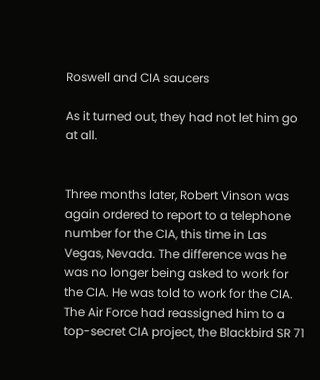Roswell and CIA saucers

As it turned out, they had not let him go at all.


Three months later, Robert Vinson was again ordered to report to a telephone number for the CIA, this time in Las Vegas, Nevada. The difference was he was no longer being asked to work for the CIA. He was told to work for the CIA. The Air Force had reassigned him to a top-secret CIA project, the Blackbird SR 71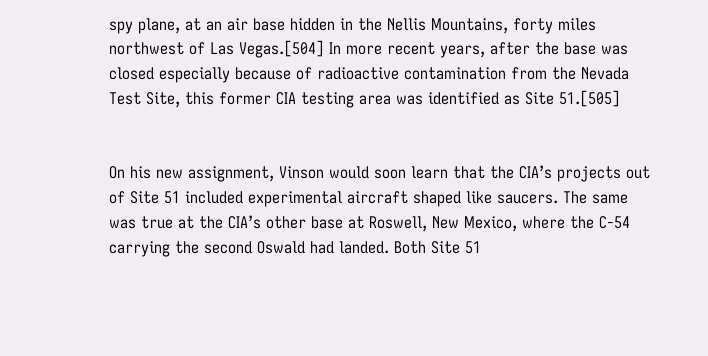spy plane, at an air base hidden in the Nellis Mountains, forty miles northwest of Las Vegas.[504] In more recent years, after the base was closed especially because of radioactive contamination from the Nevada Test Site, this former CIA testing area was identified as Site 51.[505]


On his new assignment, Vinson would soon learn that the CIA’s projects out of Site 51 included experimental aircraft shaped like saucers. The same was true at the CIA’s other base at Roswell, New Mexico, where the C-54 carrying the second Oswald had landed. Both Site 51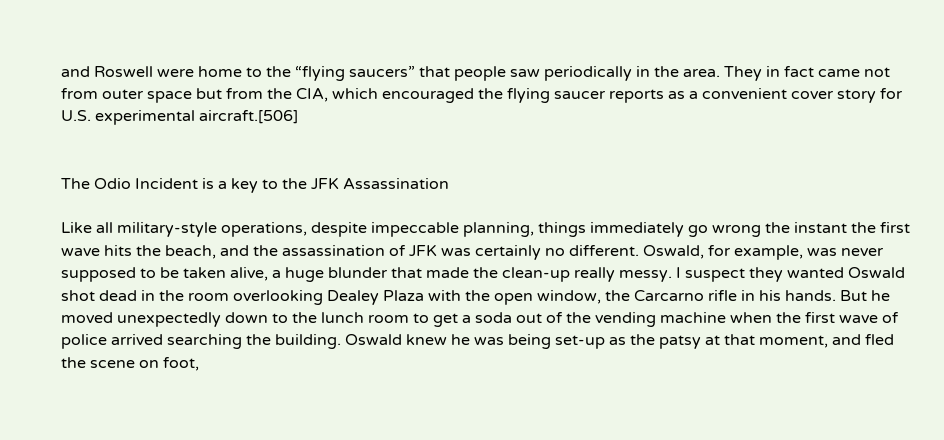and Roswell were home to the “flying saucers” that people saw periodically in the area. They in fact came not from outer space but from the CIA, which encouraged the flying saucer reports as a convenient cover story for U.S. experimental aircraft.[506]


The Odio Incident is a key to the JFK Assassination

Like all military-style operations, despite impeccable planning, things immediately go wrong the instant the first wave hits the beach, and the assassination of JFK was certainly no different. Oswald, for example, was never supposed to be taken alive, a huge blunder that made the clean-up really messy. I suspect they wanted Oswald shot dead in the room overlooking Dealey Plaza with the open window, the Carcarno rifle in his hands. But he moved unexpectedly down to the lunch room to get a soda out of the vending machine when the first wave of police arrived searching the building. Oswald knew he was being set-up as the patsy at that moment, and fled the scene on foot,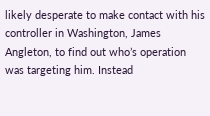likely desperate to make contact with his controller in Washington, James Angleton, to find out who’s operation was targeting him. Instead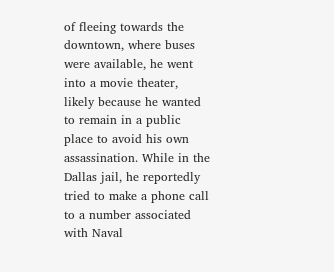of fleeing towards the downtown, where buses were available, he went into a movie theater, likely because he wanted to remain in a public place to avoid his own assassination. While in the Dallas jail, he reportedly tried to make a phone call to a number associated with Naval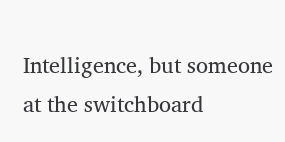Intelligence, but someone at the switchboard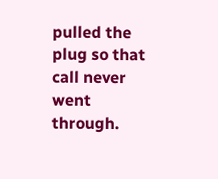pulled the plug so that call never went through.